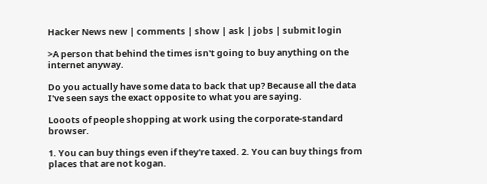Hacker News new | comments | show | ask | jobs | submit login

>A person that behind the times isn't going to buy anything on the internet anyway.

Do you actually have some data to back that up? Because all the data I've seen says the exact opposite to what you are saying.

Looots of people shopping at work using the corporate-standard browser.

1. You can buy things even if they're taxed. 2. You can buy things from places that are not kogan.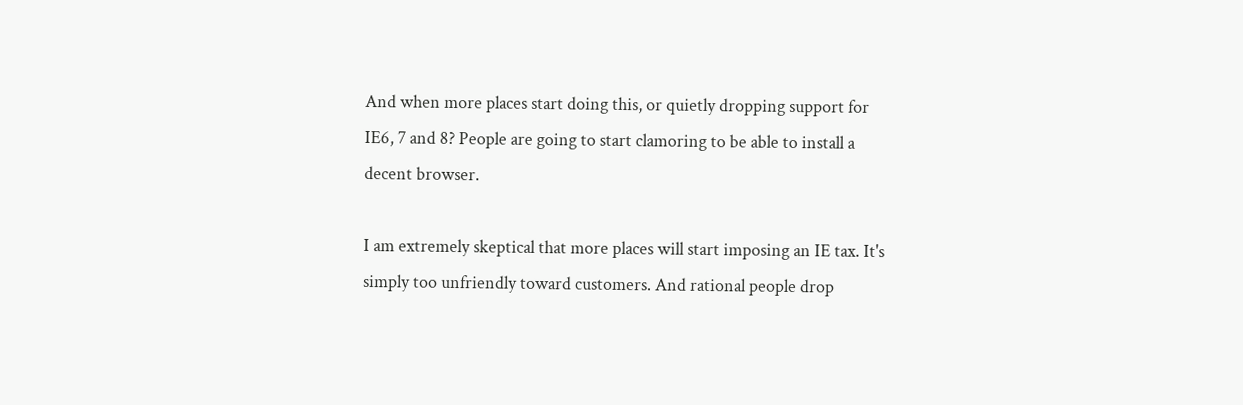And when more places start doing this, or quietly dropping support for IE6, 7 and 8? People are going to start clamoring to be able to install a decent browser.

I am extremely skeptical that more places will start imposing an IE tax. It's simply too unfriendly toward customers. And rational people drop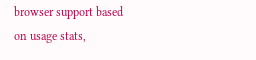browser support based on usage stats,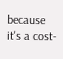because it's a cost-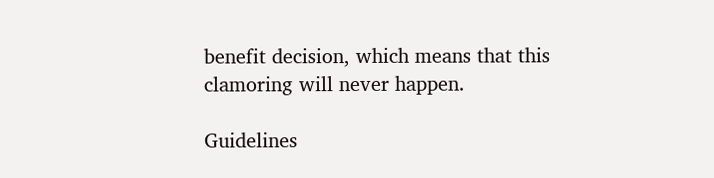benefit decision, which means that this clamoring will never happen.

Guidelines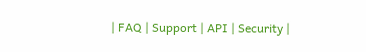| FAQ | Support | API | Security |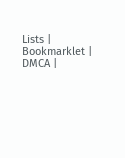Lists | Bookmarklet | DMCA |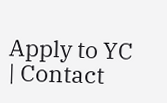Apply to YC | Contact